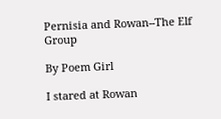Pernisia and Rowan--The Elf Group

By Poem Girl

I stared at Rowan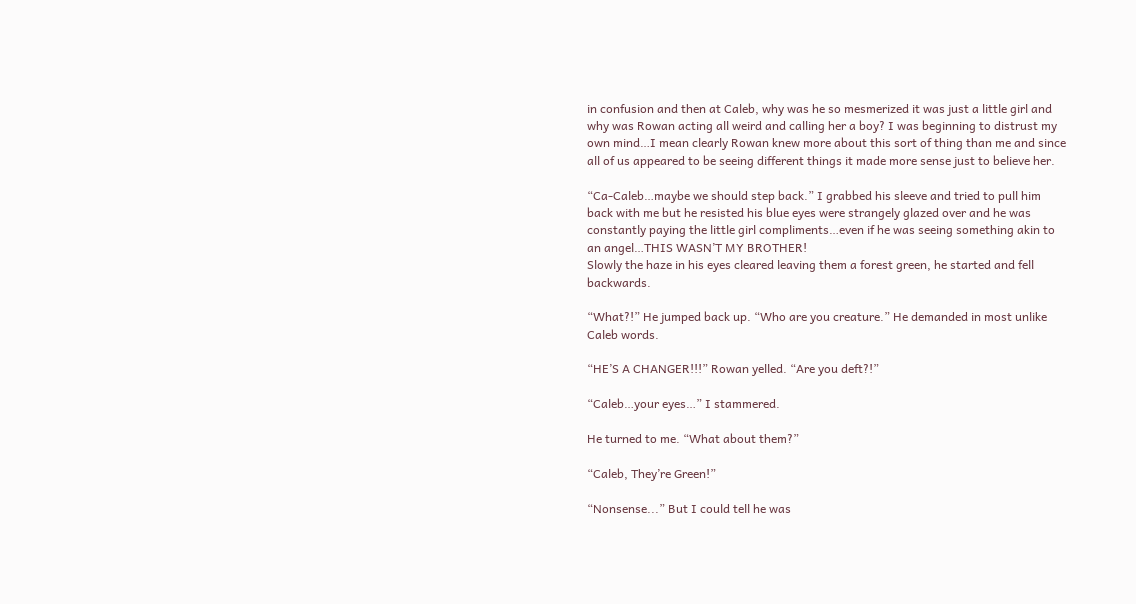in confusion and then at Caleb, why was he so mesmerized it was just a little girl and why was Rowan acting all weird and calling her a boy? I was beginning to distrust my own mind…I mean clearly Rowan knew more about this sort of thing than me and since all of us appeared to be seeing different things it made more sense just to believe her.

“Ca-Caleb…maybe we should step back.” I grabbed his sleeve and tried to pull him back with me but he resisted his blue eyes were strangely glazed over and he was constantly paying the little girl compliments…even if he was seeing something akin to an angel…THIS WASN’T MY BROTHER!
Slowly the haze in his eyes cleared leaving them a forest green, he started and fell backwards.

“What?!” He jumped back up. “Who are you creature.” He demanded in most unlike Caleb words.

“HE’S A CHANGER!!!” Rowan yelled. “Are you deft?!”

“Caleb…your eyes…” I stammered.

He turned to me. “What about them?”

“Caleb, They’re Green!”

“Nonsense...” But I could tell he was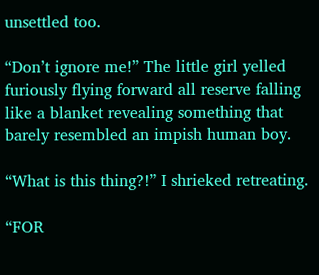unsettled too.

“Don’t ignore me!” The little girl yelled furiously flying forward all reserve falling like a blanket revealing something that barely resembled an impish human boy.

“What is this thing?!” I shrieked retreating.

“FOR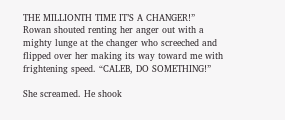THE MILLIONTH TIME IT’S A CHANGER!” Rowan shouted renting her anger out with a mighty lunge at the changer who screeched and flipped over her making its way toward me with frightening speed. “CALEB, DO SOMETHING!”

She screamed. He shook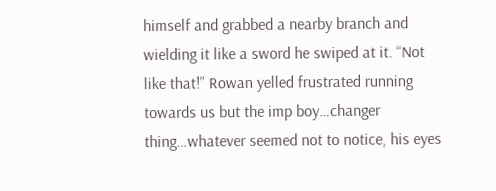himself and grabbed a nearby branch and wielding it like a sword he swiped at it. “Not like that!” Rowan yelled frustrated running towards us but the imp boy…changer thing…whatever seemed not to notice, his eyes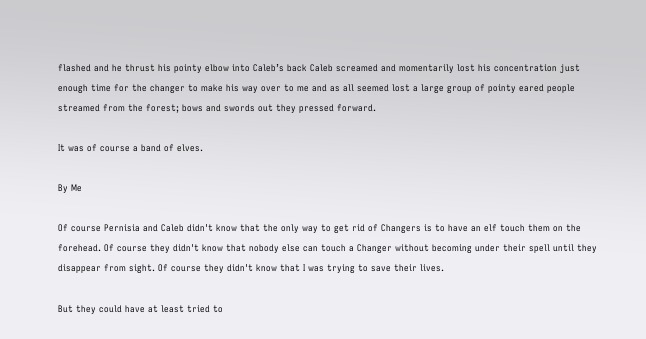flashed and he thrust his pointy elbow into Caleb’s back Caleb screamed and momentarily lost his concentration just enough time for the changer to make his way over to me and as all seemed lost a large group of pointy eared people streamed from the forest; bows and swords out they pressed forward.

It was of course a band of elves.

By Me

Of course Pernisia and Caleb didn't know that the only way to get rid of Changers is to have an elf touch them on the forehead. Of course they didn't know that nobody else can touch a Changer without becoming under their spell until they disappear from sight. Of course they didn't know that I was trying to save their lives.

But they could have at least tried to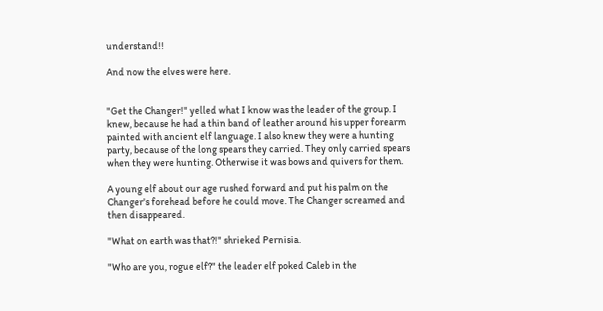understand!!

And now the elves were here.


"Get the Changer!" yelled what I know was the leader of the group. I knew, because he had a thin band of leather around his upper forearm painted with ancient elf language. I also knew they were a hunting party, because of the long spears they carried. They only carried spears when they were hunting. Otherwise it was bows and quivers for them.

A young elf about our age rushed forward and put his palm on the Changer's forehead before he could move. The Changer screamed and then disappeared.

"What on earth was that?!" shrieked Pernisia.

"Who are you, rogue elf?" the leader elf poked Caleb in the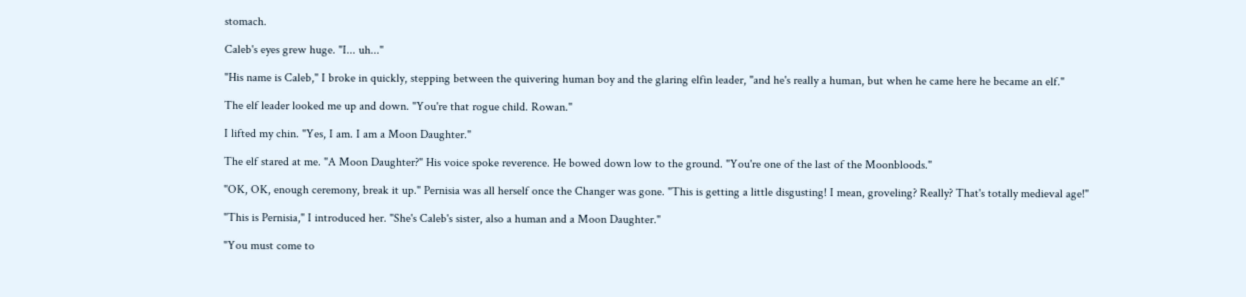stomach.

Caleb's eyes grew huge. "I... uh..."

"His name is Caleb," I broke in quickly, stepping between the quivering human boy and the glaring elfin leader, "and he's really a human, but when he came here he became an elf."

The elf leader looked me up and down. "You're that rogue child. Rowan."

I lifted my chin. "Yes, I am. I am a Moon Daughter."

The elf stared at me. "A Moon Daughter?" His voice spoke reverence. He bowed down low to the ground. "You're one of the last of the Moonbloods."

"OK, OK, enough ceremony, break it up." Pernisia was all herself once the Changer was gone. "This is getting a little disgusting! I mean, groveling? Really? That's totally medieval age!"

"This is Pernisia," I introduced her. "She's Caleb's sister, also a human and a Moon Daughter."

"You must come to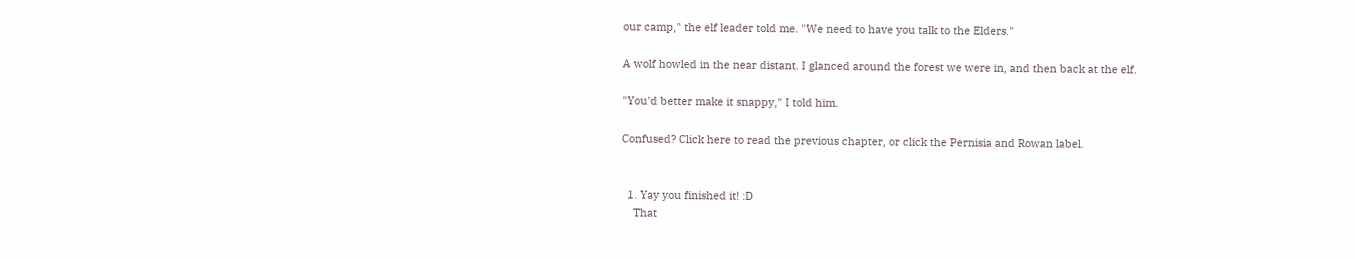our camp," the elf leader told me. "We need to have you talk to the Elders."

A wolf howled in the near distant. I glanced around the forest we were in, and then back at the elf.

"You'd better make it snappy," I told him.

Confused? Click here to read the previous chapter, or click the Pernisia and Rowan label.


  1. Yay you finished it! :D
    That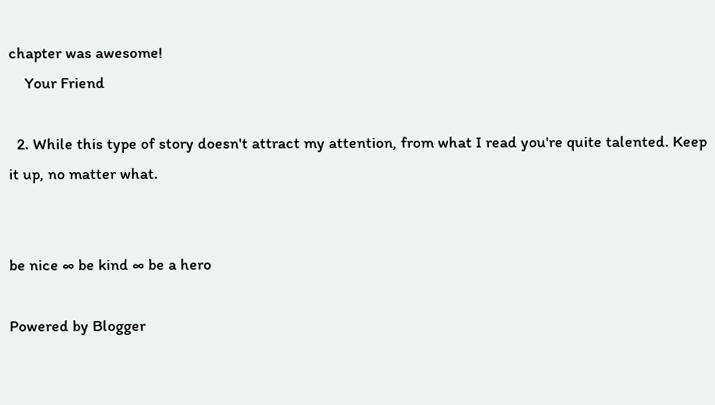chapter was awesome!
    Your Friend

  2. While this type of story doesn't attract my attention, from what I read you're quite talented. Keep it up, no matter what.


be nice ∞ be kind ∞ be a hero

Powered by Blogger